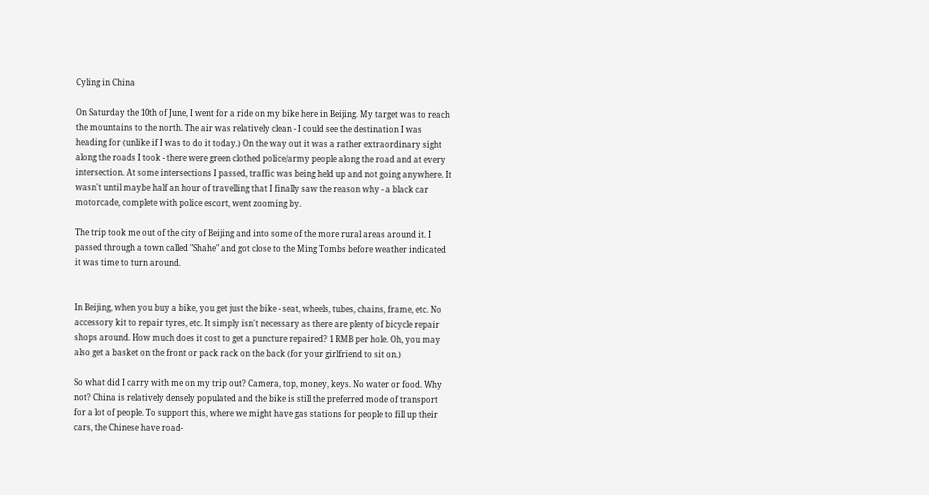Cyling in China

On Saturday the 10th of June, I went for a ride on my bike here in Beijing. My target was to reach the mountains to the north. The air was relatively clean - I could see the destination I was heading for (unlike if I was to do it today.) On the way out it was a rather extraordinary sight along the roads I took - there were green clothed police/army people along the road and at every intersection. At some intersections I passed, traffic was being held up and not going anywhere. It wasn't until maybe half an hour of travelling that I finally saw the reason why - a black car motorcade, complete with police escort, went zooming by.

The trip took me out of the city of Beijing and into some of the more rural areas around it. I passed through a town called "Shahe" and got close to the Ming Tombs before weather indicated it was time to turn around.


In Beijing, when you buy a bike, you get just the bike - seat, wheels, tubes, chains, frame, etc. No accessory kit to repair tyres, etc. It simply isn't necessary as there are plenty of bicycle repair shops around. How much does it cost to get a puncture repaired? 1 RMB per hole. Oh, you may also get a basket on the front or pack rack on the back (for your girlfriend to sit on.)

So what did I carry with me on my trip out? Camera, top, money, keys. No water or food. Why not? China is relatively densely populated and the bike is still the preferred mode of transport for a lot of people. To support this, where we might have gas stations for people to fill up their cars, the Chinese have road-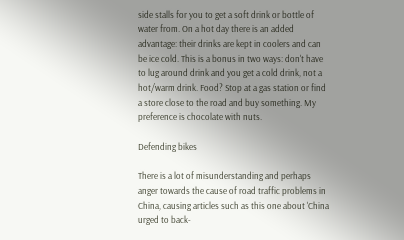side stalls for you to get a soft drink or bottle of water from. On a hot day there is an added advantage: their drinks are kept in coolers and can be ice cold. This is a bonus in two ways: don't have to lug around drink and you get a cold drink, not a hot/warm drink. Food? Stop at a gas station or find a store close to the road and buy something. My preference is chocolate with nuts.

Defending bikes

There is a lot of misunderstanding and perhaps anger towards the cause of road traffic problems in China, causing articles such as this one about 'China urged to back-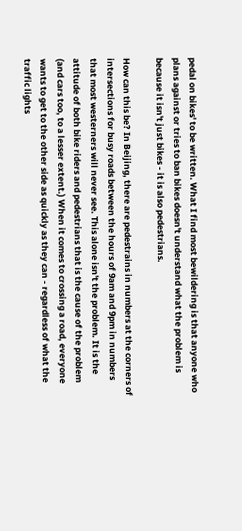pedal on bikes' to be written. What I find most bewildering is that anyone who plans against or tries to ban bikes doesn't understand what the problem is because it isn't just bikes - it is also pedestrians.

How can this be? In Beijing, there are pedestrains in numbers at the corners of intersections for busy roads between the hours of 9am and 9pm in numbers that most westerners will never see. This alone isn't the problem. It is the attitude of both bike riders and pedestrians that is the cause of the problem (and cars too, to a lesser extent.) When it comes to crossing a road, everyone wants to get to the other side as quickly as they can - regardless of what the traffic lights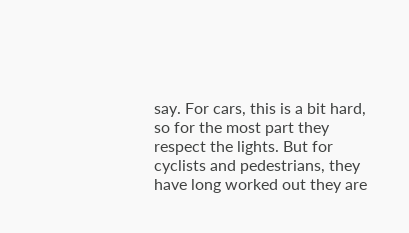say. For cars, this is a bit hard, so for the most part they respect the lights. But for cyclists and pedestrians, they have long worked out they are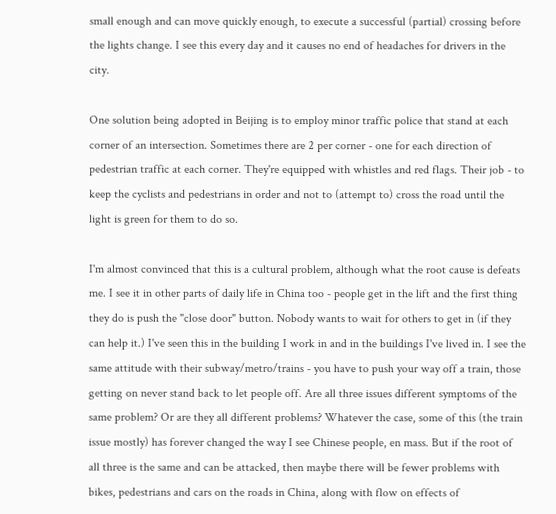small enough and can move quickly enough, to execute a successful (partial) crossing before the lights change. I see this every day and it causes no end of headaches for drivers in the city.

One solution being adopted in Beijing is to employ minor traffic police that stand at each corner of an intersection. Sometimes there are 2 per corner - one for each direction of pedestrian traffic at each corner. They're equipped with whistles and red flags. Their job - to keep the cyclists and pedestrians in order and not to (attempt to) cross the road until the light is green for them to do so.

I'm almost convinced that this is a cultural problem, although what the root cause is defeats me. I see it in other parts of daily life in China too - people get in the lift and the first thing they do is push the "close door" button. Nobody wants to wait for others to get in (if they can help it.) I've seen this in the building I work in and in the buildings I've lived in. I see the same attitude with their subway/metro/trains - you have to push your way off a train, those getting on never stand back to let people off. Are all three issues different symptoms of the same problem? Or are they all different problems? Whatever the case, some of this (the train issue mostly) has forever changed the way I see Chinese people, en mass. But if the root of all three is the same and can be attacked, then maybe there will be fewer problems with bikes, pedestrians and cars on the roads in China, along with flow on effects of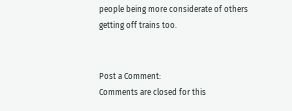people being more considerate of others getting off trains too.


Post a Comment:
Comments are closed for this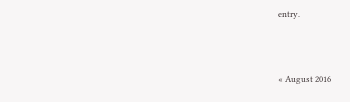entry.



« August 2016